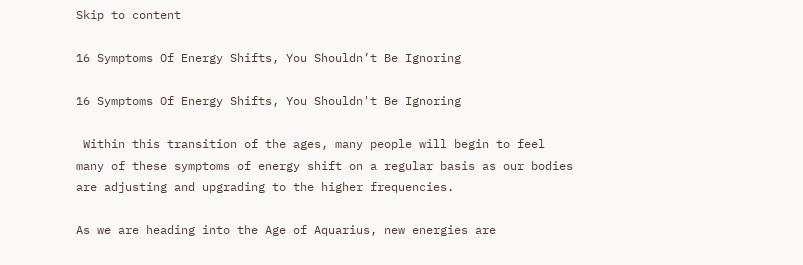Skip to content

16 Symptoms Of Energy Shifts, You Shouldn’t Be Ignoring

16 Symptoms Of Energy Shifts, You Shouldn't Be Ignoring

 Within this transition of the ages, many people will begin to feel many of these symptoms of energy shift on a regular basis as our bodies are adjusting and upgrading to the higher frequencies.

As we are heading into the Age of Aquarius, new energies are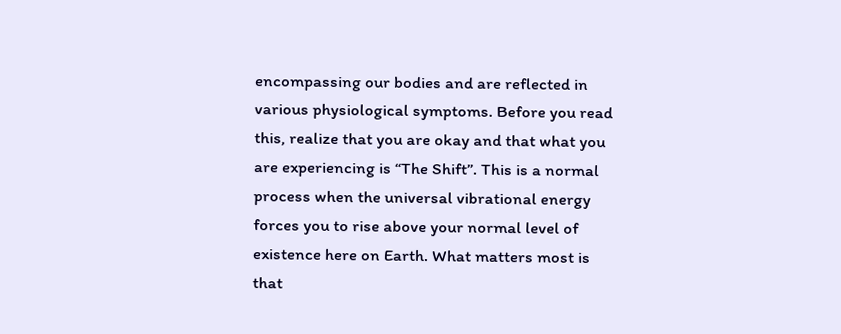encompassing our bodies and are reflected in various physiological symptoms. Before you read this, realize that you are okay and that what you are experiencing is “The Shift”. This is a normal process when the universal vibrational energy forces you to rise above your normal level of existence here on Earth. What matters most is that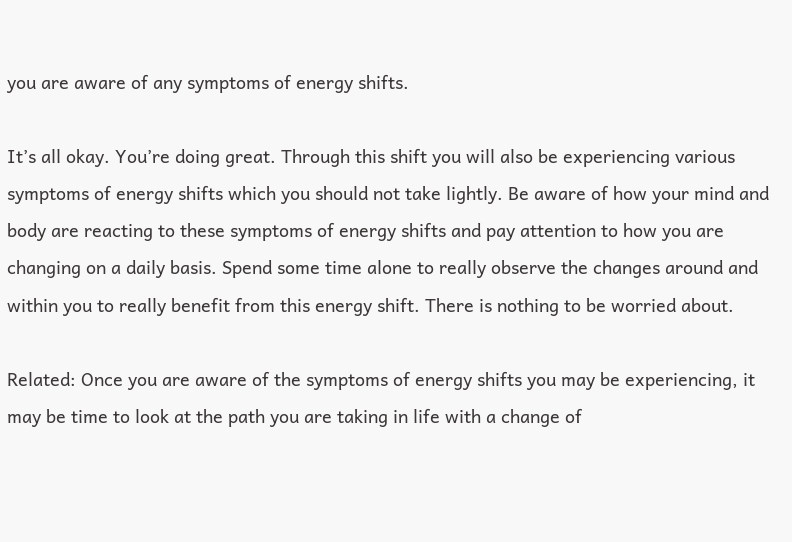you are aware of any symptoms of energy shifts.

It’s all okay. You’re doing great. Through this shift you will also be experiencing various symptoms of energy shifts which you should not take lightly. Be aware of how your mind and body are reacting to these symptoms of energy shifts and pay attention to how you are changing on a daily basis. Spend some time alone to really observe the changes around and within you to really benefit from this energy shift. There is nothing to be worried about.

Related: Once you are aware of the symptoms of energy shifts you may be experiencing, it may be time to look at the path you are taking in life with a change of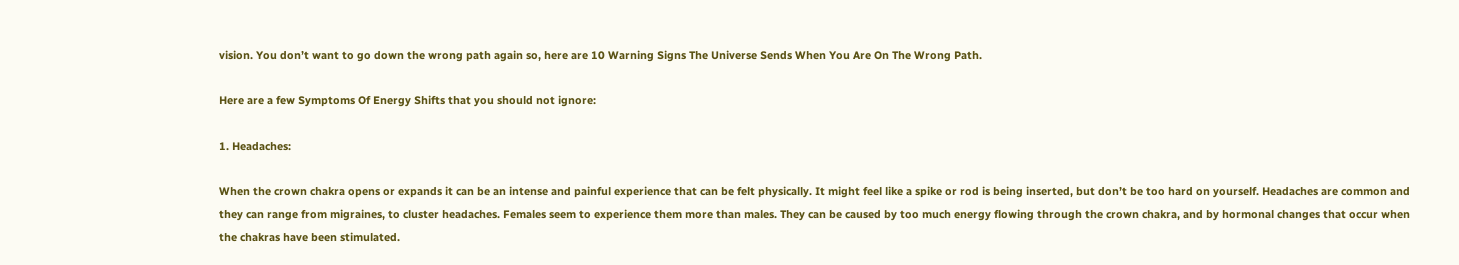vision. You don’t want to go down the wrong path again so, here are 10 Warning Signs The Universe Sends When You Are On The Wrong Path.

Here are a few Symptoms Of Energy Shifts that you should not ignore:

1. Headaches:

When the crown chakra opens or expands it can be an intense and painful experience that can be felt physically. It might feel like a spike or rod is being inserted, but don’t be too hard on yourself. Headaches are common and they can range from migraines, to cluster headaches. Females seem to experience them more than males. They can be caused by too much energy flowing through the crown chakra, and by hormonal changes that occur when the chakras have been stimulated.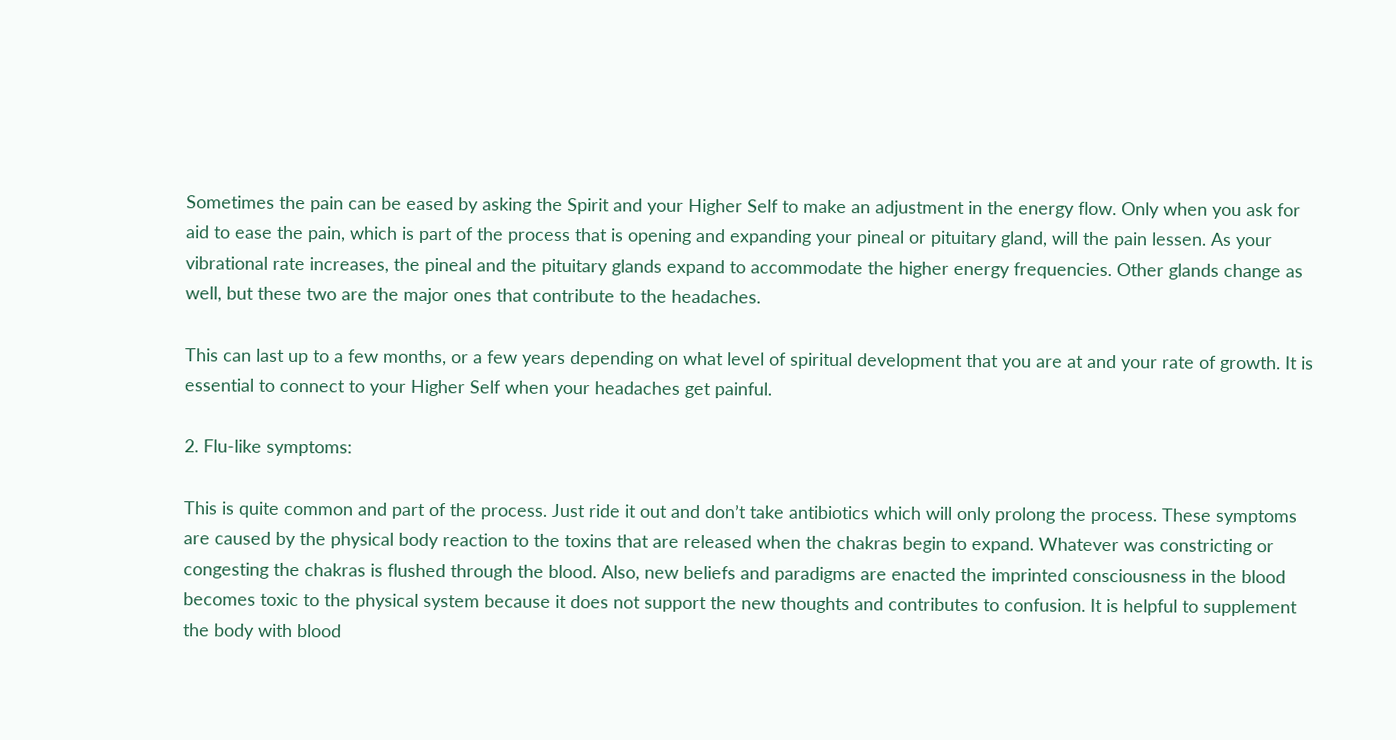Sometimes the pain can be eased by asking the Spirit and your Higher Self to make an adjustment in the energy flow. Only when you ask for aid to ease the pain, which is part of the process that is opening and expanding your pineal or pituitary gland, will the pain lessen. As your vibrational rate increases, the pineal and the pituitary glands expand to accommodate the higher energy frequencies. Other glands change as well, but these two are the major ones that contribute to the headaches.

This can last up to a few months, or a few years depending on what level of spiritual development that you are at and your rate of growth. It is essential to connect to your Higher Self when your headaches get painful.

2. Flu-like symptoms:

This is quite common and part of the process. Just ride it out and don’t take antibiotics which will only prolong the process. These symptoms are caused by the physical body reaction to the toxins that are released when the chakras begin to expand. Whatever was constricting or congesting the chakras is flushed through the blood. Also, new beliefs and paradigms are enacted the imprinted consciousness in the blood becomes toxic to the physical system because it does not support the new thoughts and contributes to confusion. It is helpful to supplement the body with blood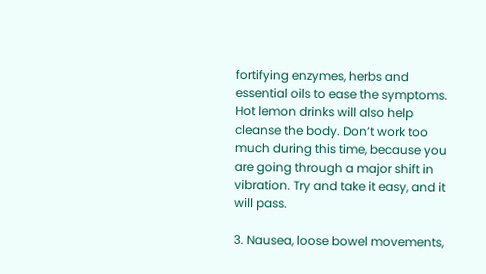fortifying enzymes, herbs and essential oils to ease the symptoms. Hot lemon drinks will also help cleanse the body. Don’t work too much during this time, because you are going through a major shift in vibration. Try and take it easy, and it will pass.

3. Nausea, loose bowel movements,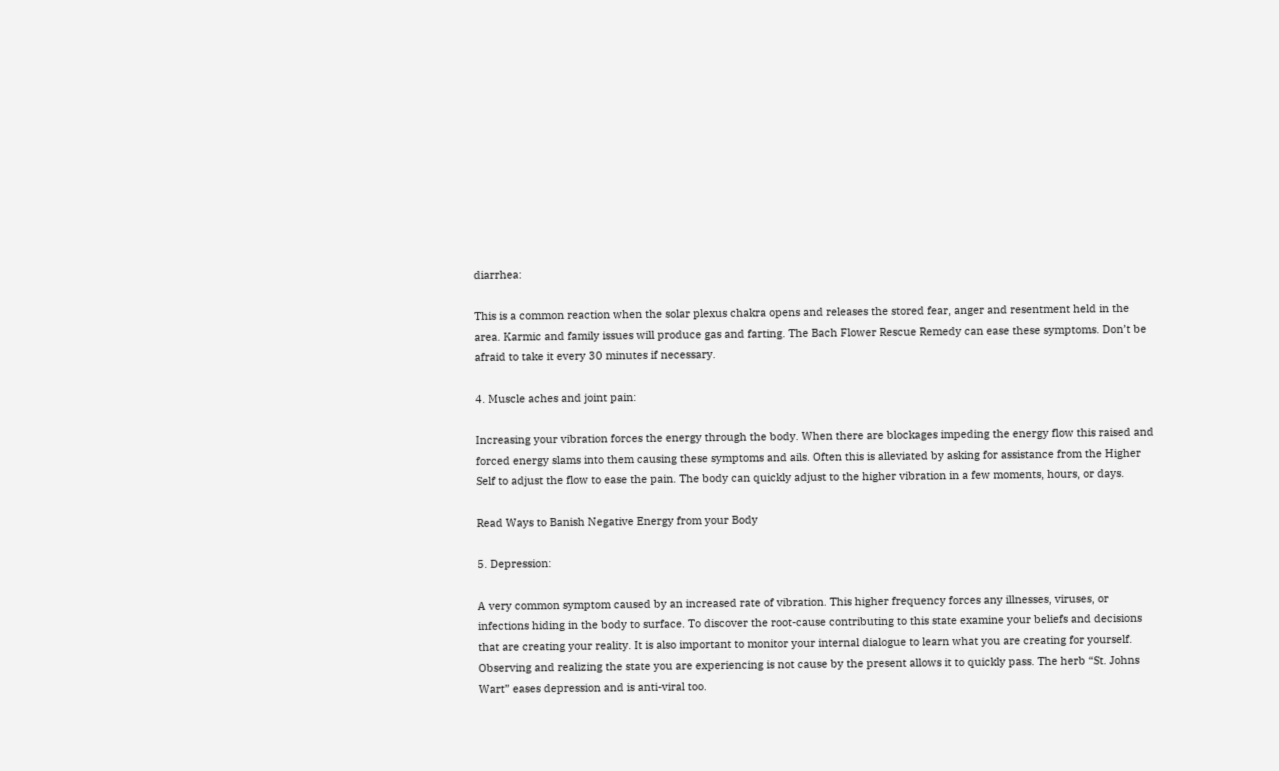diarrhea:

This is a common reaction when the solar plexus chakra opens and releases the stored fear, anger and resentment held in the area. Karmic and family issues will produce gas and farting. The Bach Flower Rescue Remedy can ease these symptoms. Don’t be afraid to take it every 30 minutes if necessary.

4. Muscle aches and joint pain:

Increasing your vibration forces the energy through the body. When there are blockages impeding the energy flow this raised and forced energy slams into them causing these symptoms and ails. Often this is alleviated by asking for assistance from the Higher Self to adjust the flow to ease the pain. The body can quickly adjust to the higher vibration in a few moments, hours, or days.

Read Ways to Banish Negative Energy from your Body

5. Depression:

A very common symptom caused by an increased rate of vibration. This higher frequency forces any illnesses, viruses, or infections hiding in the body to surface. To discover the root-cause contributing to this state examine your beliefs and decisions that are creating your reality. It is also important to monitor your internal dialogue to learn what you are creating for yourself. Observing and realizing the state you are experiencing is not cause by the present allows it to quickly pass. The herb “St. Johns Wart” eases depression and is anti-viral too.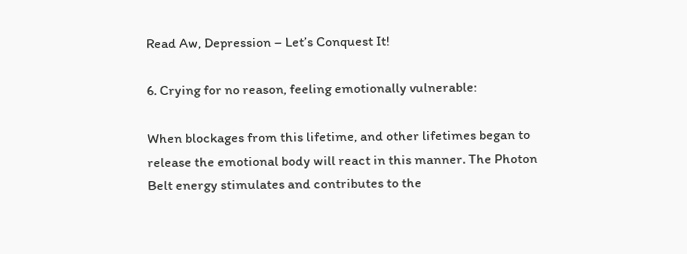Read Aw, Depression – Let’s Conquest It!

6. Crying for no reason, feeling emotionally vulnerable:

When blockages from this lifetime, and other lifetimes began to release the emotional body will react in this manner. The Photon Belt energy stimulates and contributes to the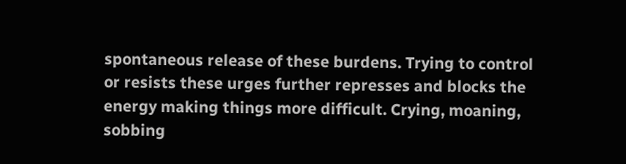spontaneous release of these burdens. Trying to control or resists these urges further represses and blocks the energy making things more difficult. Crying, moaning, sobbing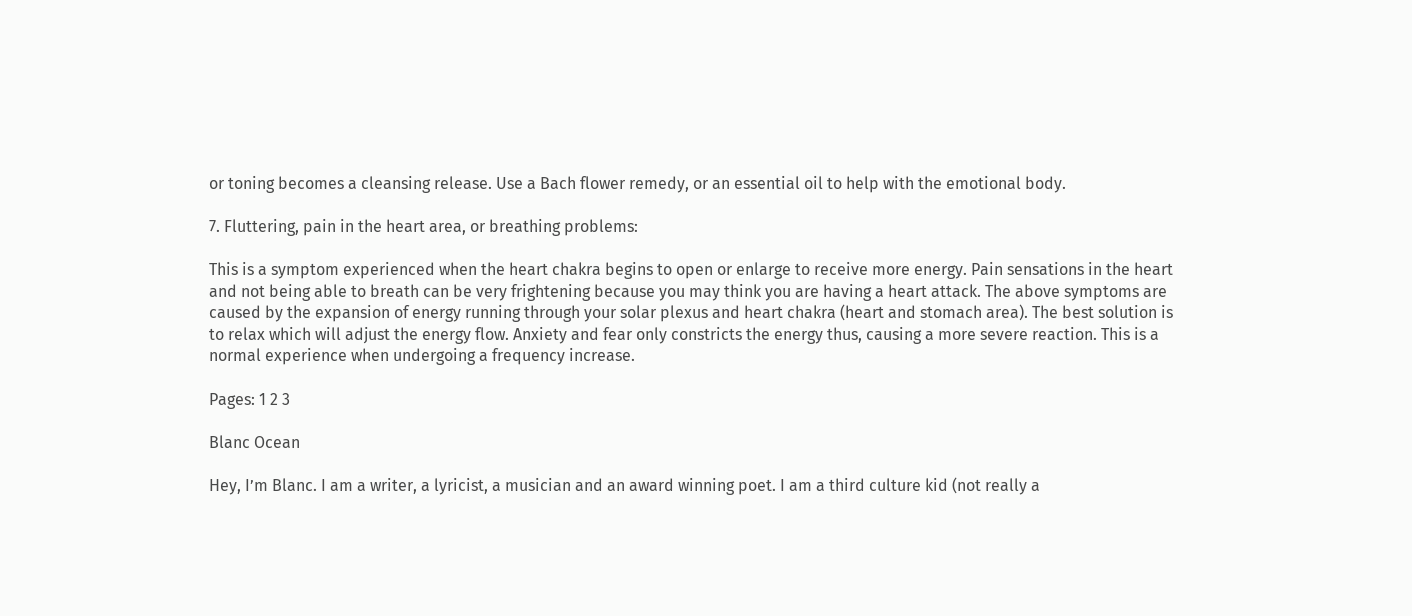or toning becomes a cleansing release. Use a Bach flower remedy, or an essential oil to help with the emotional body.

7. Fluttering, pain in the heart area, or breathing problems:

This is a symptom experienced when the heart chakra begins to open or enlarge to receive more energy. Pain sensations in the heart and not being able to breath can be very frightening because you may think you are having a heart attack. The above symptoms are caused by the expansion of energy running through your solar plexus and heart chakra (heart and stomach area). The best solution is to relax which will adjust the energy flow. Anxiety and fear only constricts the energy thus, causing a more severe reaction. This is a normal experience when undergoing a frequency increase.

Pages: 1 2 3

Blanc Ocean

Hey, I’m Blanc. I am a writer, a lyricist, a musician and an award winning poet. I am a third culture kid (not really a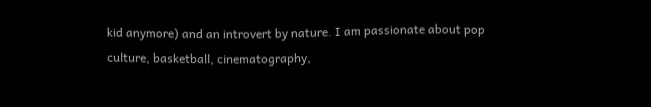kid anymore) and an introvert by nature. I am passionate about pop culture, basketball, cinematography,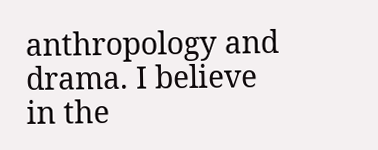anthropology and drama. I believe in the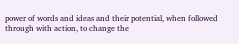power of words and ideas and their potential, when followed through with action, to change the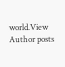world.View Author posts